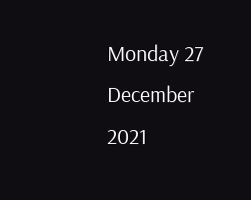Monday 27 December 2021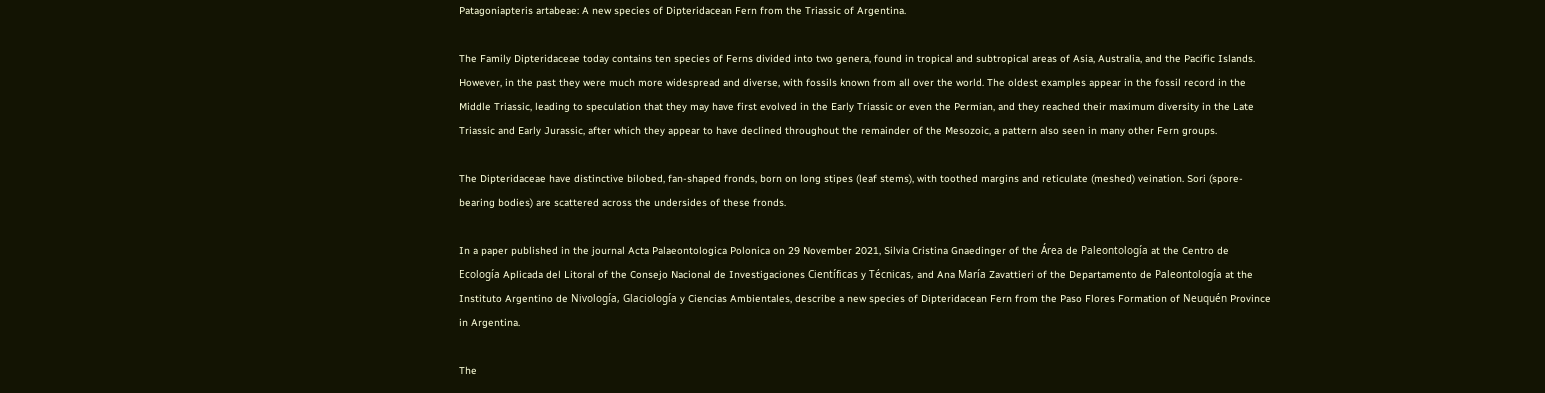Patagoniapteris artabeae: A new species of Dipteridacean Fern from the Triassic of Argentina.

The Family Dipteridaceae today contains ten species of Ferns divided into two genera, found in tropical and subtropical areas of Asia, Australia, and the Pacific Islands. However, in the past they were much more widespread and diverse, with fossils known from all over the world. The oldest examples appear in the fossil record in the Middle Triassic, leading to speculation that they may have first evolved in the Early Triassic or even the Permian, and they reached their maximum diversity in the Late Triassic and Early Jurassic, after which they appear to have declined throughout the remainder of the Mesozoic, a pattern also seen in many other Fern groups.

The Dipteridaceae have distinctive bilobed, fan-shaped fronds, born on long stipes (leaf stems), with toothed margins and reticulate (meshed) veination. Sori (spore-bearing bodies) are scattered across the undersides of these fronds.

In a paper published in the journal Acta Palaeontologica Polonica on 29 November 2021, Silvia Cristina Gnaedinger of the Área de Paleontología at the Centro de Ecología Aplicada del Litoral of the Consejo Nacional de Investigaciones Científicas y Técnicas, and Ana María Zavattieri of the Departamento de Paleontología at the Instituto Argentino de Nivología, Glaciología y Ciencias Ambientales, describe a new species of Dipteridacean Fern from the Paso Flores Formation of Neuquén Province in Argentina.

The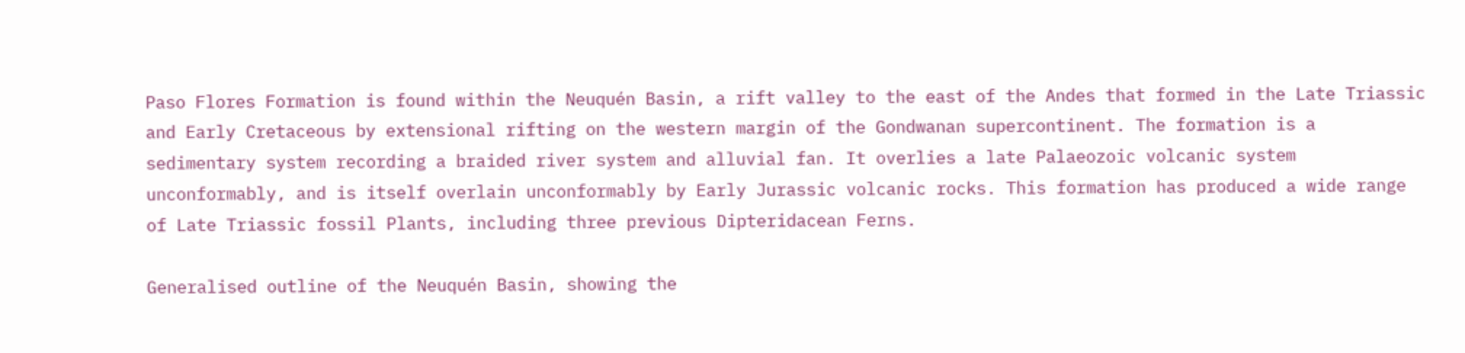Paso Flores Formation is found within the Neuquén Basin, a rift valley to the east of the Andes that formed in the Late Triassic and Early Cretaceous by extensional rifting on the western margin of the Gondwanan supercontinent. The formation is a sedimentary system recording a braided river system and alluvial fan. It overlies a late Palaeozoic volcanic system unconformably, and is itself overlain unconformably by Early Jurassic volcanic rocks. This formation has produced a wide range of Late Triassic fossil Plants, including three previous Dipteridacean Ferns.

Generalised outline of the Neuquén Basin, showing the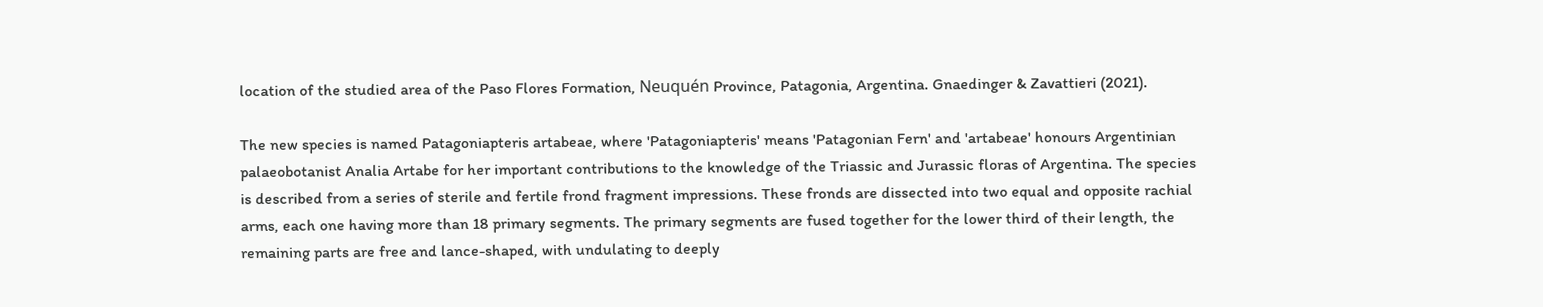location of the studied area of the Paso Flores Formation, Neuquén Province, Patagonia, Argentina. Gnaedinger & Zavattieri (2021).

The new species is named Patagoniapteris artabeae, where 'Patagoniapteris' means 'Patagonian Fern' and 'artabeae' honours Argentinian palaeobotanist Analia Artabe for her important contributions to the knowledge of the Triassic and Jurassic floras of Argentina. The species is described from a series of sterile and fertile frond fragment impressions. These fronds are dissected into two equal and opposite rachial arms, each one having more than 18 primary segments. The primary segments are fused together for the lower third of their length, the remaining parts are free and lance-shaped, with undulating to deeply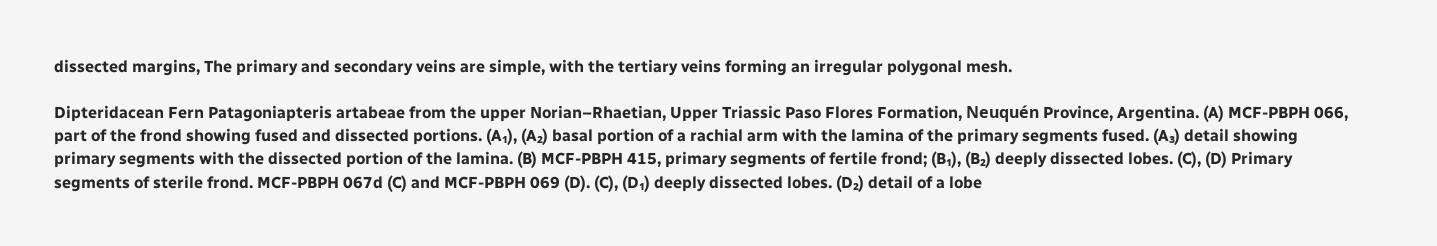dissected margins, The primary and secondary veins are simple, with the tertiary veins forming an irregular polygonal mesh.

Dipteridacean Fern Patagoniapteris artabeae from the upper Norian–Rhaetian, Upper Triassic Paso Flores Formation, Neuquén Province, Argentina. (A) MCF-PBPH 066, part of the frond showing fused and dissected portions. (A₁), (A₂) basal portion of a rachial arm with the lamina of the primary segments fused. (A₃) detail showing primary segments with the dissected portion of the lamina. (B) MCF-PBPH 415, primary segments of fertile frond; (B₁), (B₂) deeply dissected lobes. (C), (D) Primary segments of sterile frond. MCF-PBPH 067d (C) and MCF-PBPH 069 (D). (C), (D₁) deeply dissected lobes. (D₂) detail of a lobe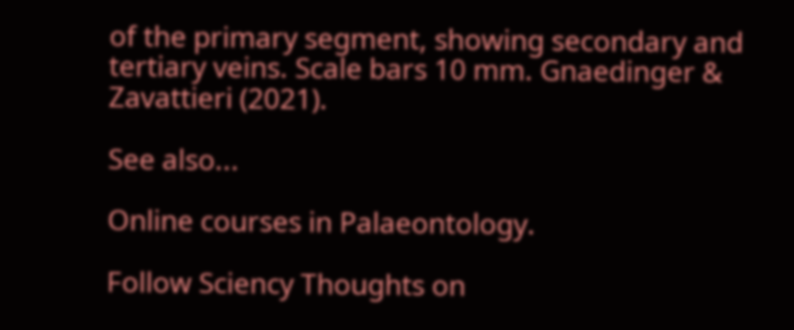of the primary segment, showing secondary and tertiary veins. Scale bars 10 mm. Gnaedinger & Zavattieri (2021).

See also...

Online courses in Palaeontology.

Follow Sciency Thoughts on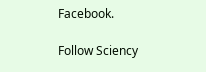Facebook.

Follow Sciency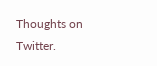Thoughts on Twitter.